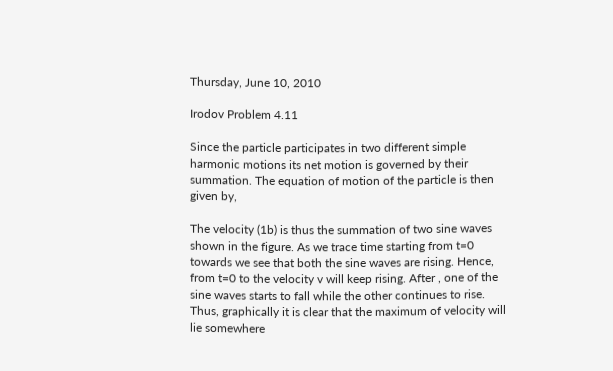Thursday, June 10, 2010

Irodov Problem 4.11

Since the particle participates in two different simple harmonic motions its net motion is governed by their summation. The equation of motion of the particle is then given by,

The velocity (1b) is thus the summation of two sine waves shown in the figure. As we trace time starting from t=0 towards we see that both the sine waves are rising. Hence, from t=0 to the velocity v will keep rising. After , one of the sine waves starts to fall while the other continues to rise. Thus, graphically it is clear that the maximum of velocity will lie somewhere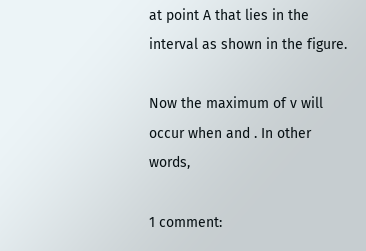at point A that lies in the interval as shown in the figure.

Now the maximum of v will occur when and . In other words,

1 comment: